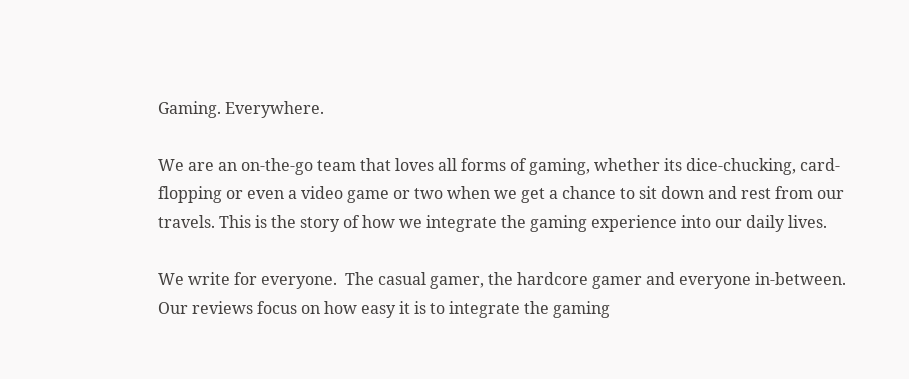Gaming. Everywhere.

We are an on-the-go team that loves all forms of gaming, whether its dice-chucking, card-flopping or even a video game or two when we get a chance to sit down and rest from our travels. This is the story of how we integrate the gaming experience into our daily lives.

We write for everyone.  The casual gamer, the hardcore gamer and everyone in-between. Our reviews focus on how easy it is to integrate the gaming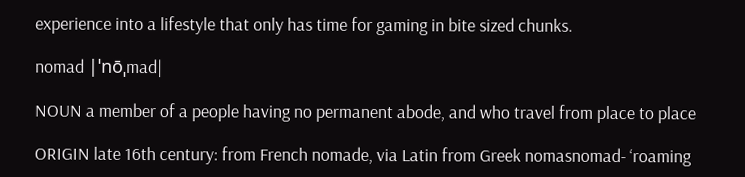experience into a lifestyle that only has time for gaming in bite sized chunks.

nomad |ˈnōˌmad|

NOUN a member of a people having no permanent abode, and who travel from place to place

ORIGIN late 16th century: from French nomade, via Latin from Greek nomasnomad- ‘roaming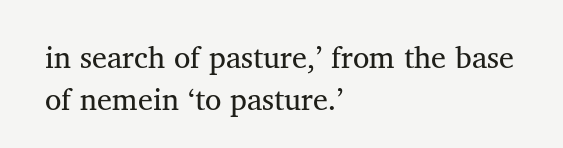in search of pasture,’ from the base of nemein ‘to pasture.’